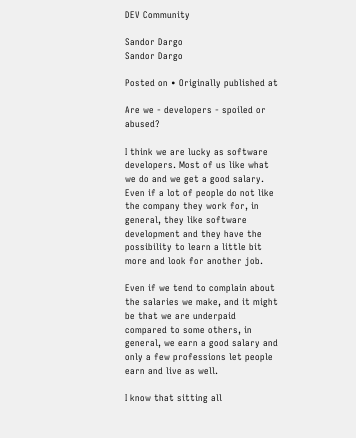DEV Community

Sandor Dargo
Sandor Dargo

Posted on • Originally published at

Are we - developers - spoiled or abused?

I think we are lucky as software developers. Most of us like what we do and we get a good salary. Even if a lot of people do not like the company they work for, in general, they like software development and they have the possibility to learn a little bit more and look for another job.

Even if we tend to complain about the salaries we make, and it might be that we are underpaid compared to some others, in general, we earn a good salary and only a few professions let people earn and live as well.

I know that sitting all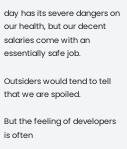day has its severe dangers on our health, but our decent salaries come with an essentially safe job.

Outsiders would tend to tell that we are spoiled.

But the feeling of developers is often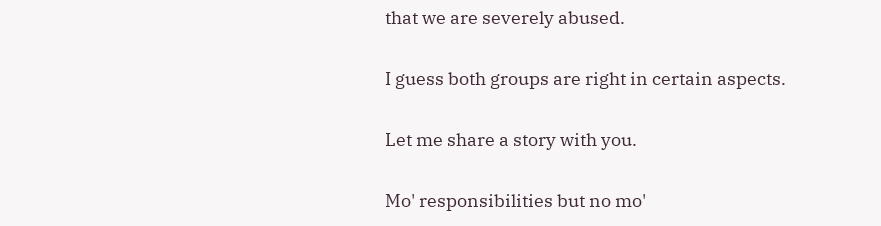that we are severely abused.

I guess both groups are right in certain aspects.

Let me share a story with you.

Mo' responsibilities but no mo'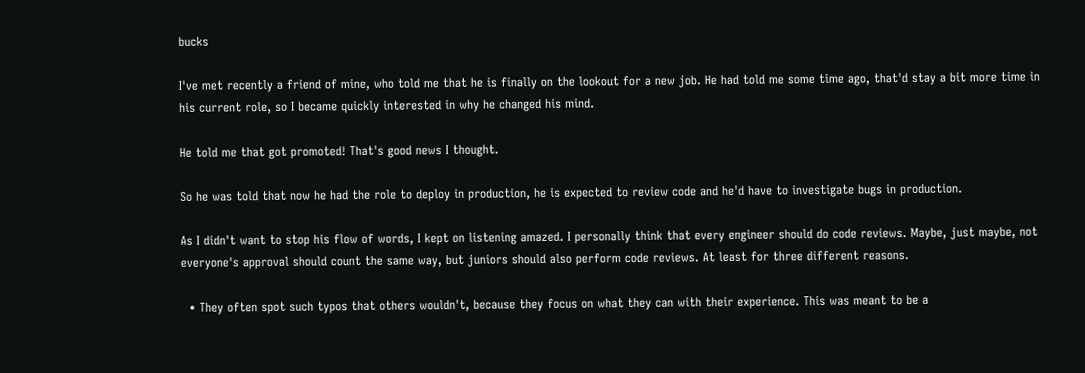bucks

I've met recently a friend of mine, who told me that he is finally on the lookout for a new job. He had told me some time ago, that'd stay a bit more time in his current role, so I became quickly interested in why he changed his mind.

He told me that got promoted! That's good news I thought.

So he was told that now he had the role to deploy in production, he is expected to review code and he'd have to investigate bugs in production.

As I didn't want to stop his flow of words, I kept on listening amazed. I personally think that every engineer should do code reviews. Maybe, just maybe, not everyone's approval should count the same way, but juniors should also perform code reviews. At least for three different reasons.

  • They often spot such typos that others wouldn't, because they focus on what they can with their experience. This was meant to be a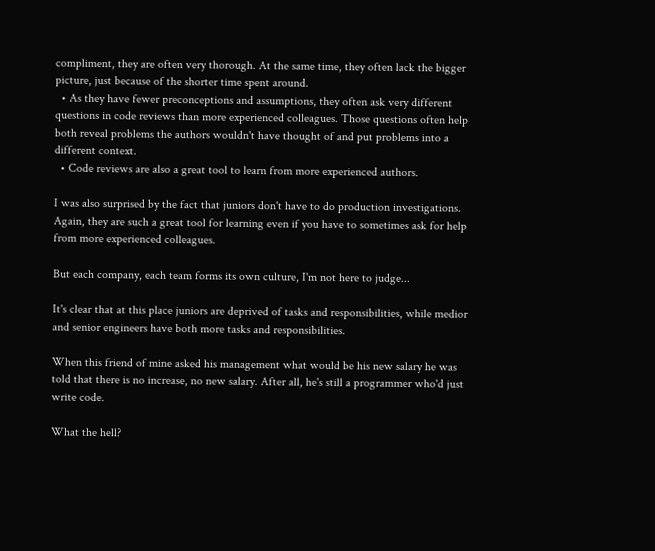compliment, they are often very thorough. At the same time, they often lack the bigger picture, just because of the shorter time spent around.
  • As they have fewer preconceptions and assumptions, they often ask very different questions in code reviews than more experienced colleagues. Those questions often help both reveal problems the authors wouldn't have thought of and put problems into a different context.
  • Code reviews are also a great tool to learn from more experienced authors.

I was also surprised by the fact that juniors don't have to do production investigations. Again, they are such a great tool for learning even if you have to sometimes ask for help from more experienced colleagues.

But each company, each team forms its own culture, I'm not here to judge...

It's clear that at this place juniors are deprived of tasks and responsibilities, while medior and senior engineers have both more tasks and responsibilities.

When this friend of mine asked his management what would be his new salary he was told that there is no increase, no new salary. After all, he's still a programmer who'd just write code.

What the hell?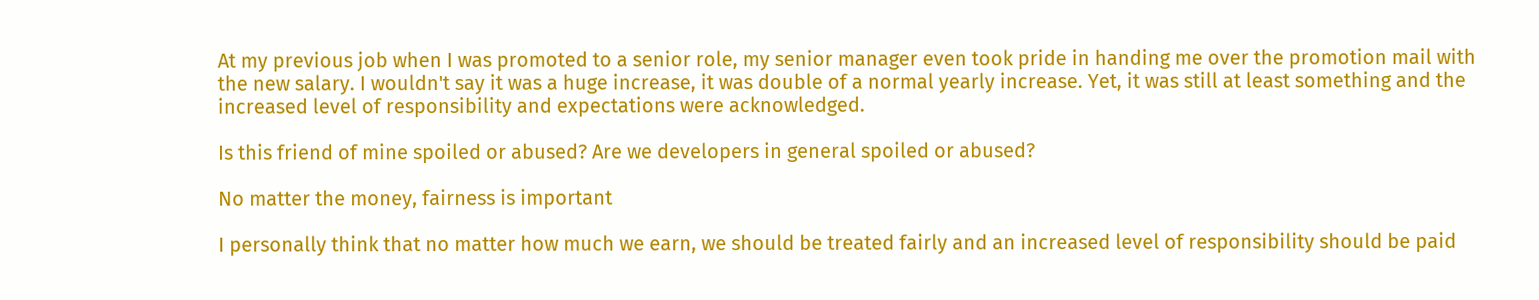At my previous job when I was promoted to a senior role, my senior manager even took pride in handing me over the promotion mail with the new salary. I wouldn't say it was a huge increase, it was double of a normal yearly increase. Yet, it was still at least something and the increased level of responsibility and expectations were acknowledged.

Is this friend of mine spoiled or abused? Are we developers in general spoiled or abused?

No matter the money, fairness is important

I personally think that no matter how much we earn, we should be treated fairly and an increased level of responsibility should be paid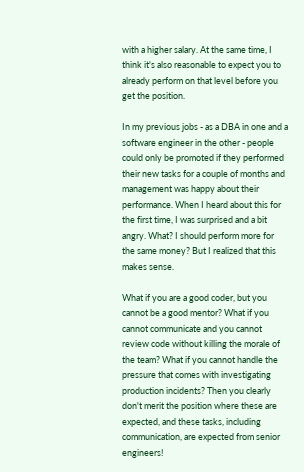with a higher salary. At the same time, I think it's also reasonable to expect you to already perform on that level before you get the position.

In my previous jobs - as a DBA in one and a software engineer in the other - people could only be promoted if they performed their new tasks for a couple of months and management was happy about their performance. When I heard about this for the first time, I was surprised and a bit angry. What? I should perform more for the same money? But I realized that this makes sense.

What if you are a good coder, but you cannot be a good mentor? What if you cannot communicate and you cannot review code without killing the morale of the team? What if you cannot handle the pressure that comes with investigating production incidents? Then you clearly don't merit the position where these are expected, and these tasks, including communication, are expected from senior engineers!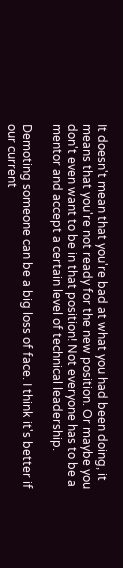It doesn't mean that you're bad at what you had been doing, it means that you're not ready for the new position. Or maybe you don't even want to be in that position! Not everyone has to be a mentor and accept a certain level of technical leadership.

Demoting someone can be a big loss of face. I think it's better if our current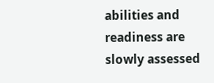abilities and readiness are slowly assessed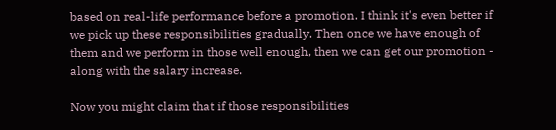based on real-life performance before a promotion. I think it's even better if we pick up these responsibilities gradually. Then once we have enough of them and we perform in those well enough, then we can get our promotion - along with the salary increase.

Now you might claim that if those responsibilities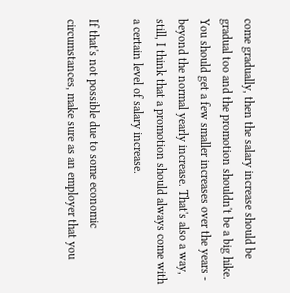come gradually, then the salary increase should be gradual too and the promotion shouldn't be a big hike. You should get a few smaller increases over the years - beyond the normal yearly increase. That's also a way, still, I think that a promotion should always come with a certain level of salary increase.

If that's not possible due to some economic circumstances, make sure as an employer that you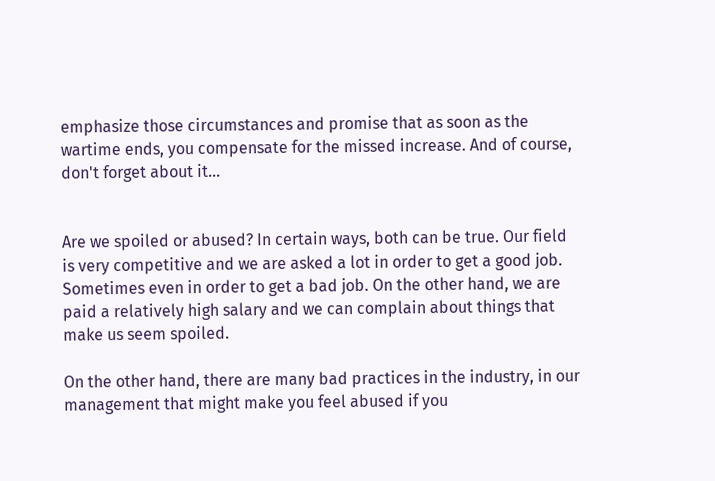emphasize those circumstances and promise that as soon as the wartime ends, you compensate for the missed increase. And of course, don't forget about it...


Are we spoiled or abused? In certain ways, both can be true. Our field is very competitive and we are asked a lot in order to get a good job. Sometimes even in order to get a bad job. On the other hand, we are paid a relatively high salary and we can complain about things that make us seem spoiled.

On the other hand, there are many bad practices in the industry, in our management that might make you feel abused if you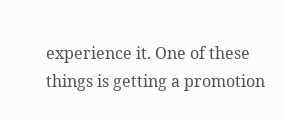experience it. One of these things is getting a promotion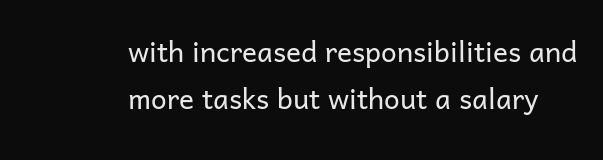with increased responsibilities and more tasks but without a salary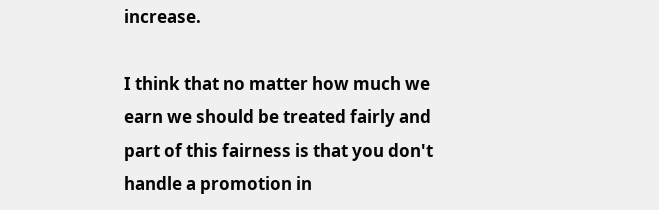increase.

I think that no matter how much we earn we should be treated fairly and part of this fairness is that you don't handle a promotion in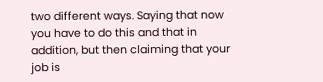two different ways. Saying that now you have to do this and that in addition, but then claiming that your job is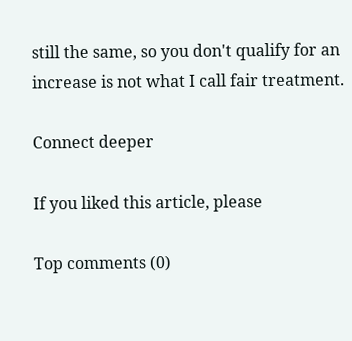still the same, so you don't qualify for an increase is not what I call fair treatment.

Connect deeper

If you liked this article, please

Top comments (0)